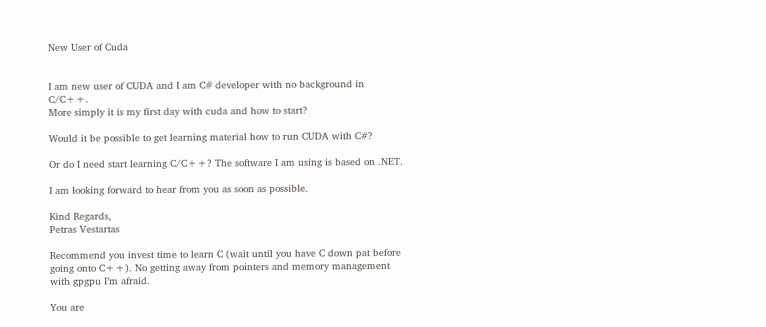New User of Cuda


I am new user of CUDA and I am C# developer with no background in C/C++.
More simply it is my first day with cuda and how to start?

Would it be possible to get learning material how to run CUDA with C#?

Or do I need start learning C/C++? The software I am using is based on .NET.

I am looking forward to hear from you as soon as possible.

Kind Regards,
Petras Vestartas

Recommend you invest time to learn C (wait until you have C down pat before going onto C++). No getting away from pointers and memory management with gpgpu I’m afraid.

You are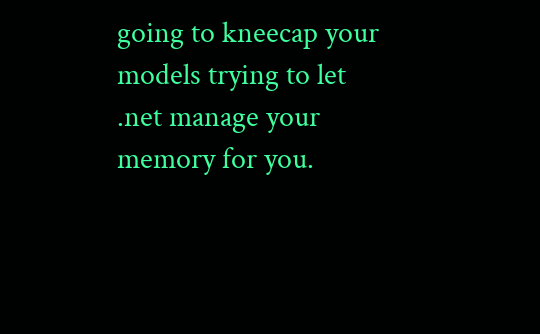going to kneecap your models trying to let .net manage your memory for you.